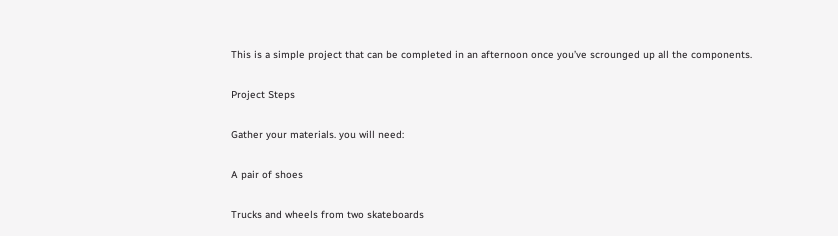This is a simple project that can be completed in an afternoon once you’ve scrounged up all the components.

Project Steps

Gather your materials. you will need:

A pair of shoes

Trucks and wheels from two skateboards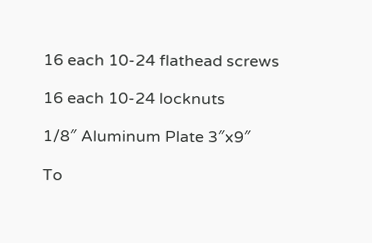16 each 10-24 flathead screws

16 each 10-24 locknuts

1/8″ Aluminum Plate 3″x9″

To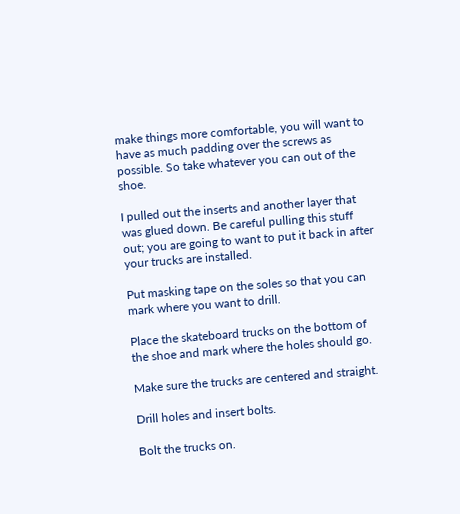make things more comfortable, you will want to have as much padding over the screws as possible. So take whatever you can out of the shoe.

I pulled out the inserts and another layer that was glued down. Be careful pulling this stuff out; you are going to want to put it back in after your trucks are installed.

Put masking tape on the soles so that you can mark where you want to drill.

Place the skateboard trucks on the bottom of the shoe and mark where the holes should go.

Make sure the trucks are centered and straight.

Drill holes and insert bolts.

Bolt the trucks on.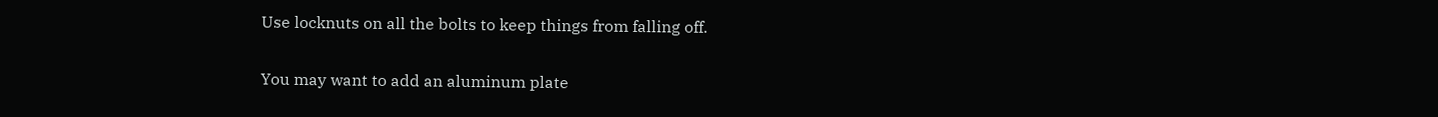Use locknuts on all the bolts to keep things from falling off.

You may want to add an aluminum plate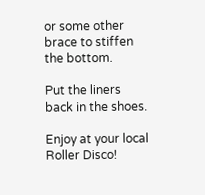or some other brace to stiffen the bottom.

Put the liners back in the shoes.

Enjoy at your local Roller Disco!